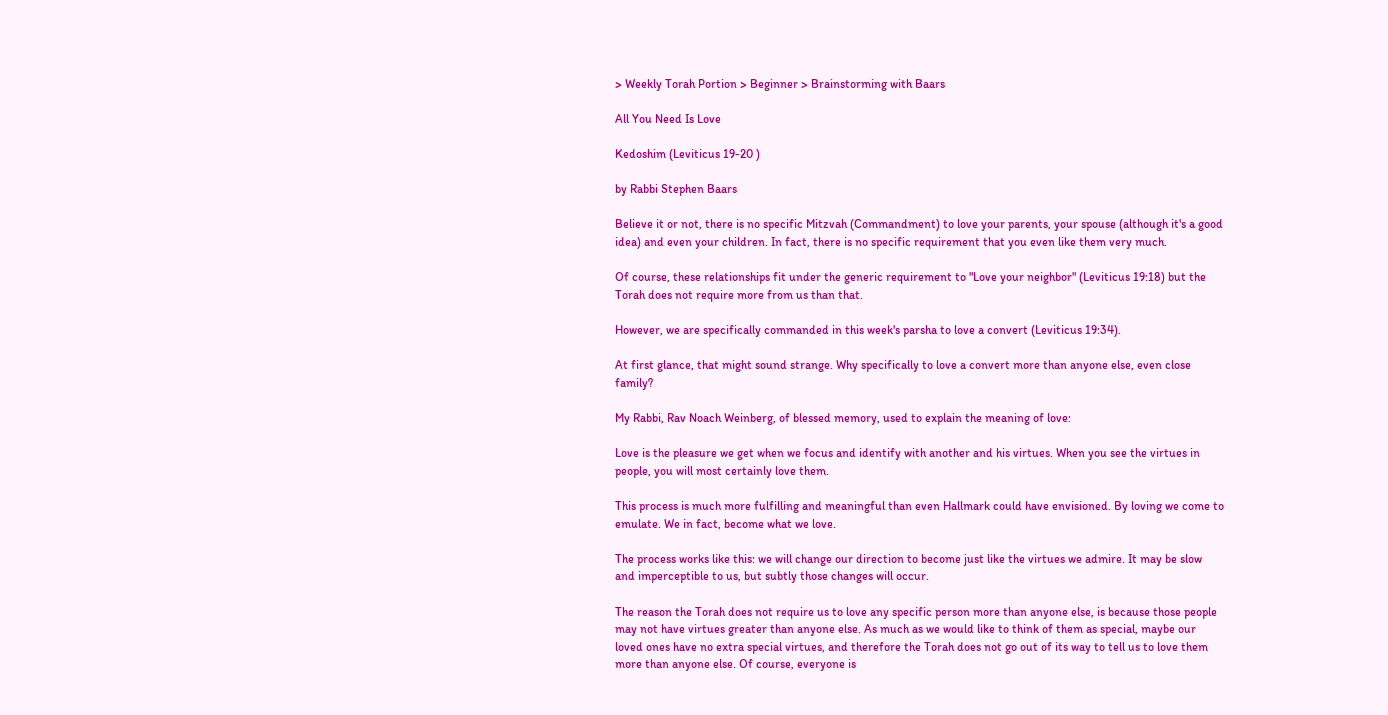> Weekly Torah Portion > Beginner > Brainstorming with Baars

All You Need Is Love

Kedoshim (Leviticus 19-20 )

by Rabbi Stephen Baars

Believe it or not, there is no specific Mitzvah (Commandment) to love your parents, your spouse (although it's a good idea) and even your children. In fact, there is no specific requirement that you even like them very much.

Of course, these relationships fit under the generic requirement to "Love your neighbor" (Leviticus 19:18) but the Torah does not require more from us than that.

However, we are specifically commanded in this week's parsha to love a convert (Leviticus 19:34).

At first glance, that might sound strange. Why specifically to love a convert more than anyone else, even close family?

My Rabbi, Rav Noach Weinberg, of blessed memory, used to explain the meaning of love:

Love is the pleasure we get when we focus and identify with another and his virtues. When you see the virtues in people, you will most certainly love them.

This process is much more fulfilling and meaningful than even Hallmark could have envisioned. By loving we come to emulate. We in fact, become what we love.

The process works like this: we will change our direction to become just like the virtues we admire. It may be slow and imperceptible to us, but subtly those changes will occur.

The reason the Torah does not require us to love any specific person more than anyone else, is because those people may not have virtues greater than anyone else. As much as we would like to think of them as special, maybe our loved ones have no extra special virtues, and therefore the Torah does not go out of its way to tell us to love them more than anyone else. Of course, everyone is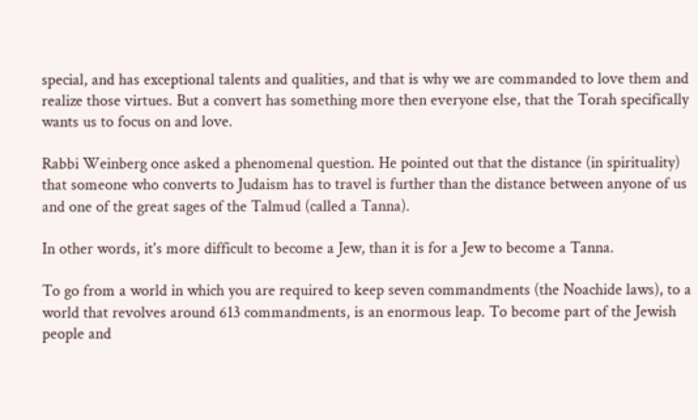special, and has exceptional talents and qualities, and that is why we are commanded to love them and realize those virtues. But a convert has something more then everyone else, that the Torah specifically wants us to focus on and love.

Rabbi Weinberg once asked a phenomenal question. He pointed out that the distance (in spirituality) that someone who converts to Judaism has to travel is further than the distance between anyone of us and one of the great sages of the Talmud (called a Tanna).

In other words, it's more difficult to become a Jew, than it is for a Jew to become a Tanna.

To go from a world in which you are required to keep seven commandments (the Noachide laws), to a world that revolves around 613 commandments, is an enormous leap. To become part of the Jewish people and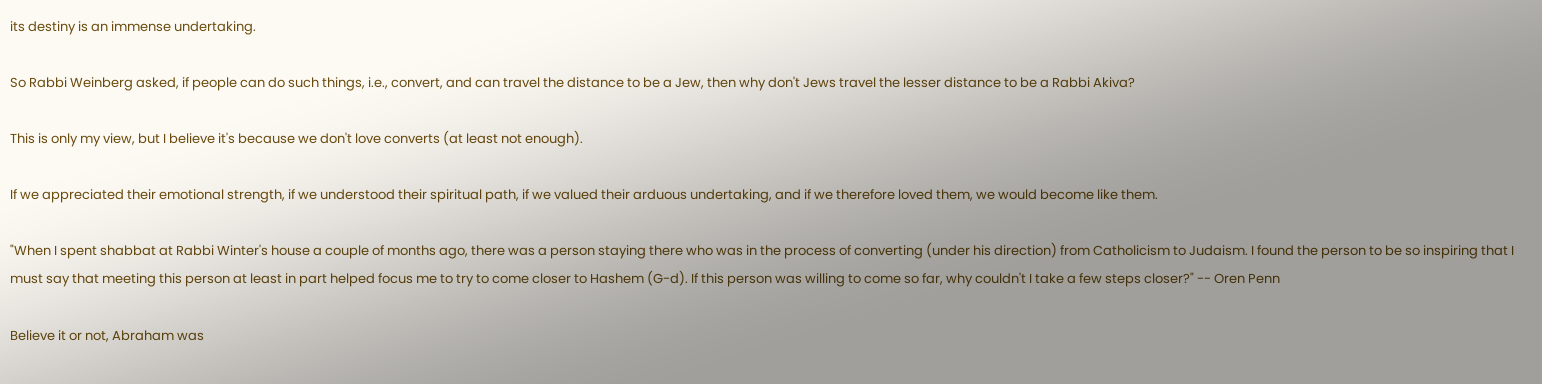its destiny is an immense undertaking.

So Rabbi Weinberg asked, if people can do such things, i.e., convert, and can travel the distance to be a Jew, then why don't Jews travel the lesser distance to be a Rabbi Akiva?

This is only my view, but I believe it's because we don't love converts (at least not enough).

If we appreciated their emotional strength, if we understood their spiritual path, if we valued their arduous undertaking, and if we therefore loved them, we would become like them.

"When I spent shabbat at Rabbi Winter's house a couple of months ago, there was a person staying there who was in the process of converting (under his direction) from Catholicism to Judaism. I found the person to be so inspiring that I must say that meeting this person at least in part helped focus me to try to come closer to Hashem (G-d). If this person was willing to come so far, why couldn't I take a few steps closer?" -- Oren Penn

Believe it or not, Abraham was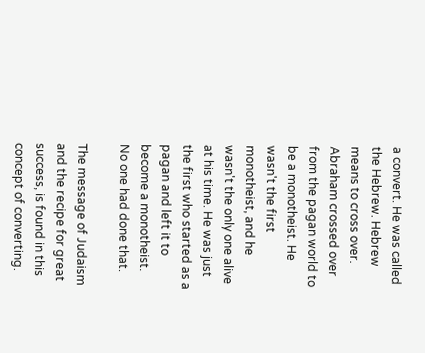a convert. He was called the Hebrew. Hebrew means to cross over. Abraham crossed over from the pagan world to be a monotheist. He wasn't the first monotheist, and he wasn't the only one alive at his time. He was just the first who started as a pagan and left it to become a monotheist. No one had done that.

The message of Judaism and the recipe for great success, is found in this concept of converting.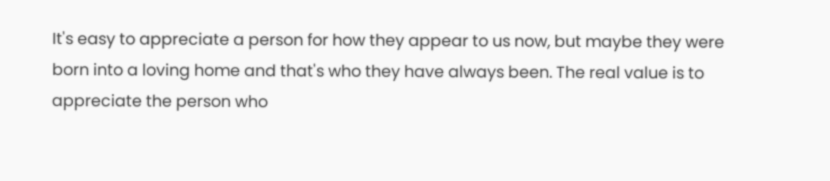It's easy to appreciate a person for how they appear to us now, but maybe they were born into a loving home and that's who they have always been. The real value is to appreciate the person who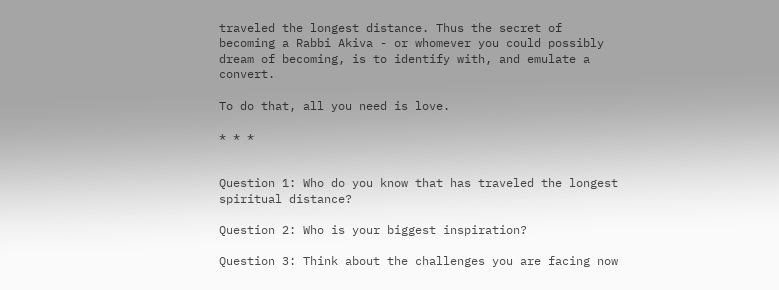traveled the longest distance. Thus the secret of becoming a Rabbi Akiva - or whomever you could possibly dream of becoming, is to identify with, and emulate a convert.

To do that, all you need is love.

* * *


Question 1: Who do you know that has traveled the longest spiritual distance?

Question 2: Who is your biggest inspiration?

Question 3: Think about the challenges you are facing now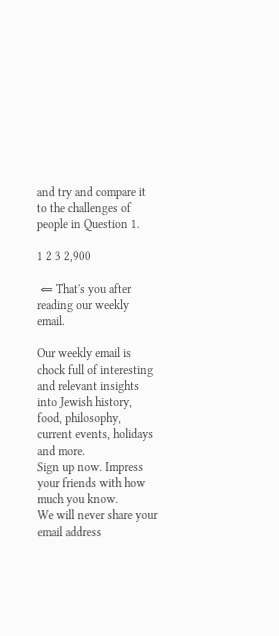and try and compare it to the challenges of people in Question 1.

1 2 3 2,900

 ⇐ That's you after reading our weekly email.

Our weekly email is chock full of interesting and relevant insights into Jewish history, food, philosophy, current events, holidays and more.
Sign up now. Impress your friends with how much you know.
We will never share your email address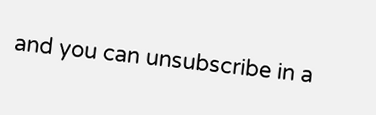and you can unsubscribe in a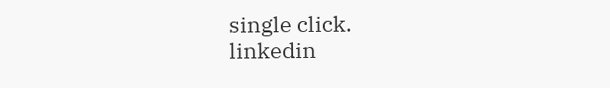single click.
linkedin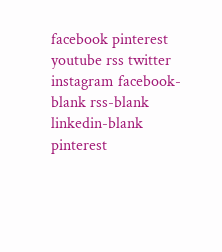facebook pinterest youtube rss twitter instagram facebook-blank rss-blank linkedin-blank pinterest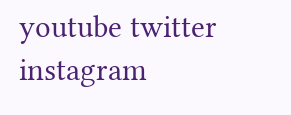youtube twitter instagram